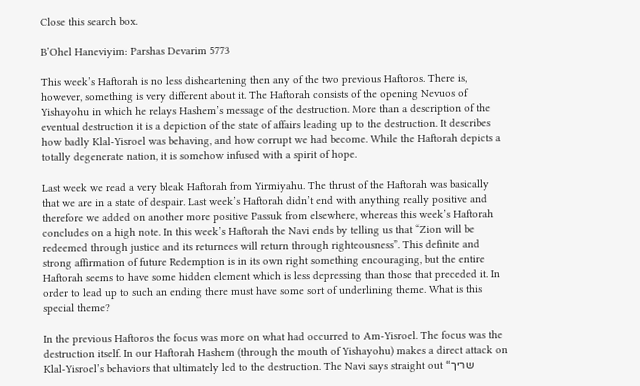Close this search box.

B’Ohel Haneviyim: Parshas Devarim 5773

This week’s Haftorah is no less disheartening then any of the two previous Haftoros. There is, however, something is very different about it. The Haftorah consists of the opening Nevuos of Yishayohu in which he relays Hashem’s message of the destruction. More than a description of the eventual destruction it is a depiction of the state of affairs leading up to the destruction. It describes how badly Klal-Yisroel was behaving, and how corrupt we had become. While the Haftorah depicts a totally degenerate nation, it is somehow infused with a spirit of hope.

Last week we read a very bleak Haftorah from Yirmiyahu. The thrust of the Haftorah was basically that we are in a state of despair. Last week’s Haftorah didn’t end with anything really positive and therefore we added on another more positive Passuk from elsewhere, whereas this week’s Haftorah concludes on a high note. In this week’s Haftorah the Navi ends by telling us that “Zion will be redeemed through justice and its returnees will return through righteousness”. This definite and strong affirmation of future Redemption is in its own right something encouraging, but the entire Haftorah seems to have some hidden element which is less depressing than those that preceded it. In order to lead up to such an ending there must have some sort of underlining theme. What is this special theme?

In the previous Haftoros the focus was more on what had occurred to Am-Yisroel. The focus was the destruction itself. In our Haftorah Hashem (through the mouth of Yishayohu) makes a direct attack on Klal-Yisroel’s behaviors that ultimately led to the destruction. The Navi says straight out “שריך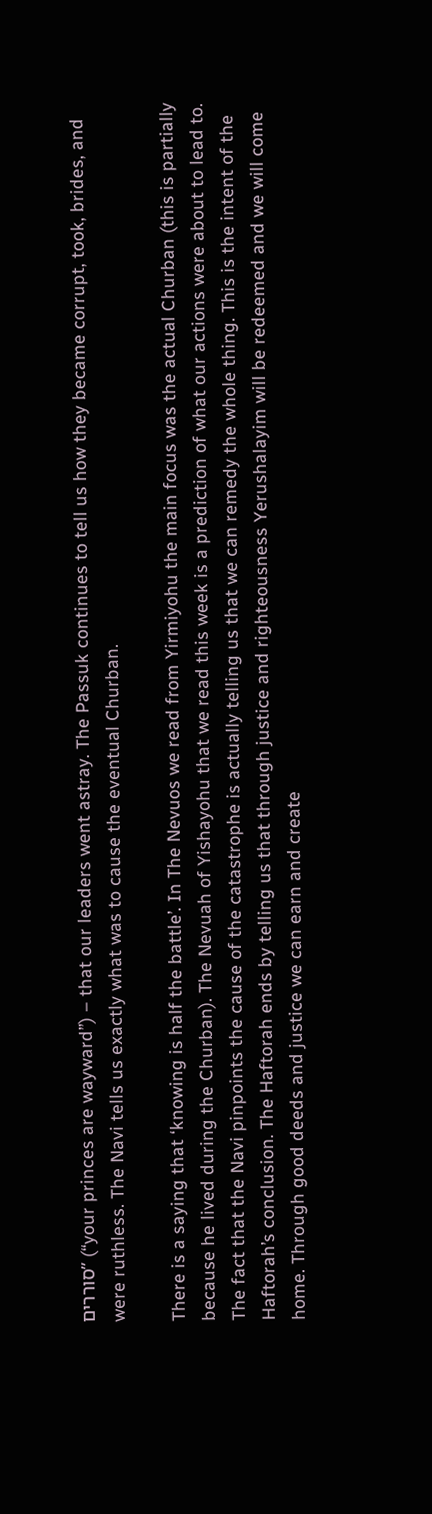סוררים” (“your princes are wayward”) – that our leaders went astray. The Passuk continues to tell us how they became corrupt, took, brides, and were ruthless. The Navi tells us exactly what was to cause the eventual Churban.

There is a saying that ‘knowing is half the battle’. In The Nevuos we read from Yirmiyohu the main focus was the actual Churban (this is partially because he lived during the Churban). The Nevuah of Yishayohu that we read this week is a prediction of what our actions were about to lead to. The fact that the Navi pinpoints the cause of the catastrophe is actually telling us that we can remedy the whole thing. This is the intent of the Haftorah’s conclusion. The Haftorah ends by telling us that through justice and righteousness Yerushalayim will be redeemed and we will come home. Through good deeds and justice we can earn and create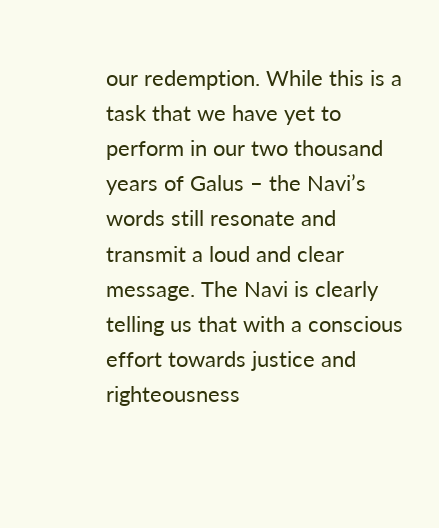our redemption. While this is a task that we have yet to perform in our two thousand years of Galus – the Navi’s words still resonate and transmit a loud and clear message. The Navi is clearly telling us that with a conscious effort towards justice and righteousness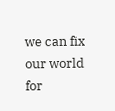we can fix our world for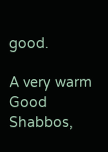good.

A very warm Good Shabbos,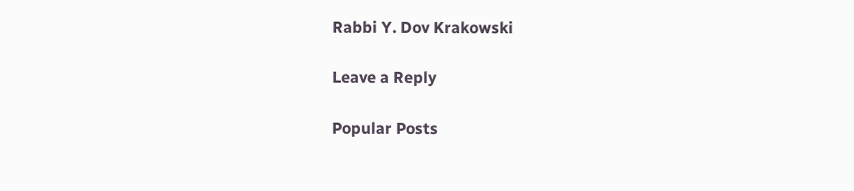Rabbi Y. Dov Krakowski

Leave a Reply

Popular Posts